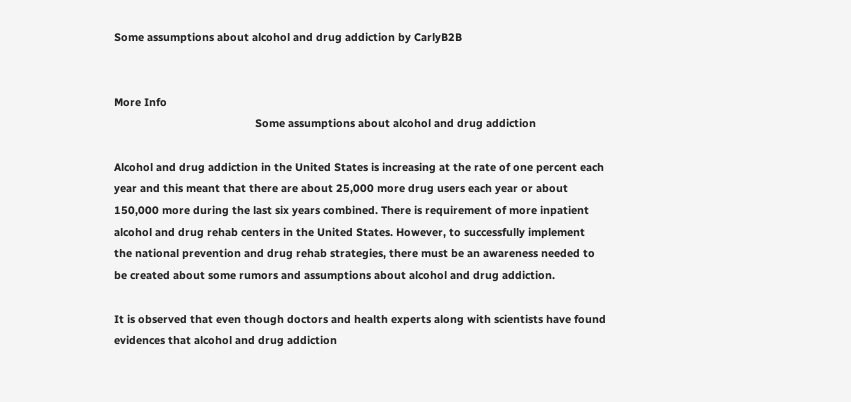Some assumptions about alcohol and drug addiction by CarlyB2B


More Info
                                               Some assumptions about alcohol and drug addiction

Alcohol and drug addiction in the United States is increasing at the rate of one percent each
year and this meant that there are about 25,000 more drug users each year or about
150,000 more during the last six years combined. There is requirement of more inpatient
alcohol and drug rehab centers in the United States. However, to successfully implement
the national prevention and drug rehab strategies, there must be an awareness needed to
be created about some rumors and assumptions about alcohol and drug addiction.

It is observed that even though doctors and health experts along with scientists have found
evidences that alcohol and drug addiction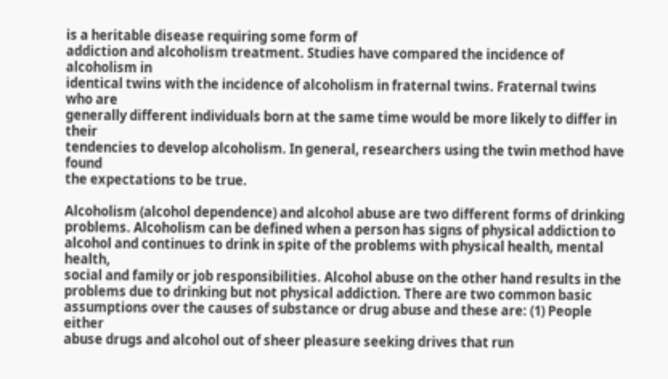is a heritable disease requiring some form of
addiction and alcoholism treatment. Studies have compared the incidence of alcoholism in
identical twins with the incidence of alcoholism in fraternal twins. Fraternal twins who are
generally different individuals born at the same time would be more likely to differ in their
tendencies to develop alcoholism. In general, researchers using the twin method have found
the expectations to be true.

Alcoholism (alcohol dependence) and alcohol abuse are two different forms of drinking
problems. Alcoholism can be defined when a person has signs of physical addiction to
alcohol and continues to drink in spite of the problems with physical health, mental health,
social and family or job responsibilities. Alcohol abuse on the other hand results in the
problems due to drinking but not physical addiction. There are two common basic
assumptions over the causes of substance or drug abuse and these are: (1) People either
abuse drugs and alcohol out of sheer pleasure seeking drives that run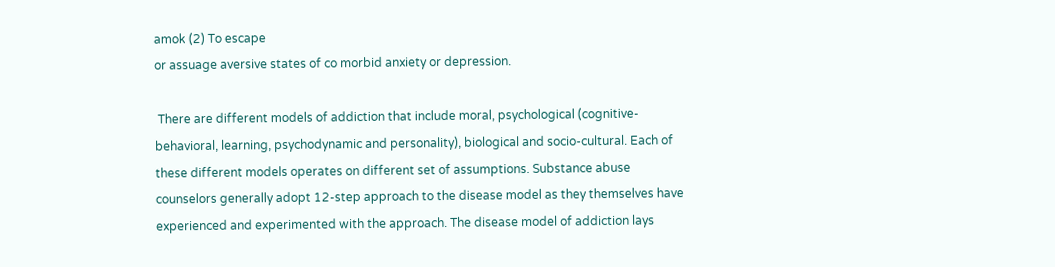amok (2) To escape
or assuage aversive states of co morbid anxiety or depression.

 There are different models of addiction that include moral, psychological (cognitive-
behavioral, learning, psychodynamic and personality), biological and socio-cultural. Each of
these different models operates on different set of assumptions. Substance abuse
counselors generally adopt 12-step approach to the disease model as they themselves have
experienced and experimented with the approach. The disease model of addiction lays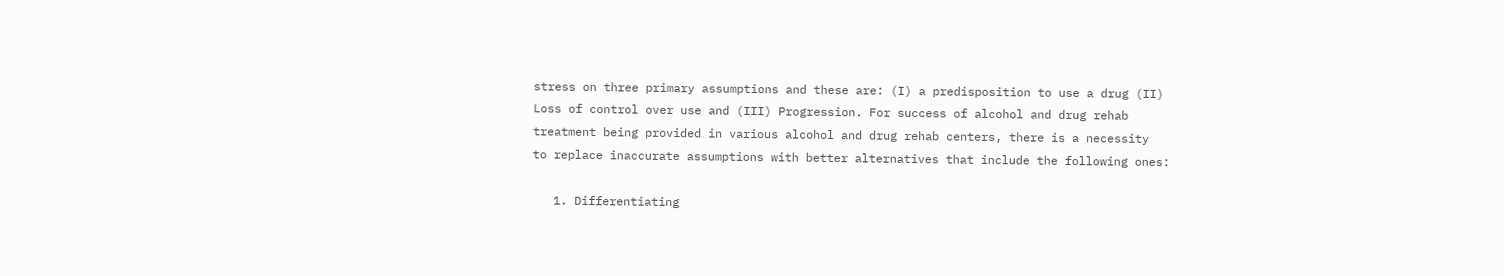stress on three primary assumptions and these are: (I) a predisposition to use a drug (II)
Loss of control over use and (III) Progression. For success of alcohol and drug rehab
treatment being provided in various alcohol and drug rehab centers, there is a necessity
to replace inaccurate assumptions with better alternatives that include the following ones:

   1. Differentiating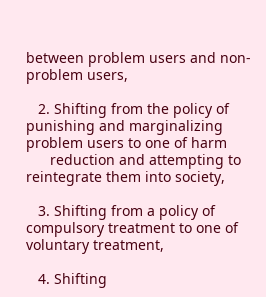between problem users and non-problem users,

   2. Shifting from the policy of punishing and marginalizing problem users to one of harm
      reduction and attempting to reintegrate them into society,

   3. Shifting from a policy of compulsory treatment to one of voluntary treatment,

   4. Shifting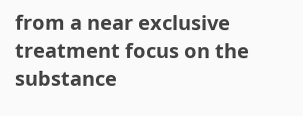from a near exclusive treatment focus on the substance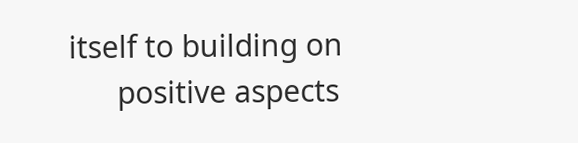itself to building on
      positive aspects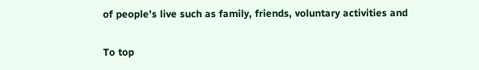of people’s live such as family, friends, voluntary activities and

To top